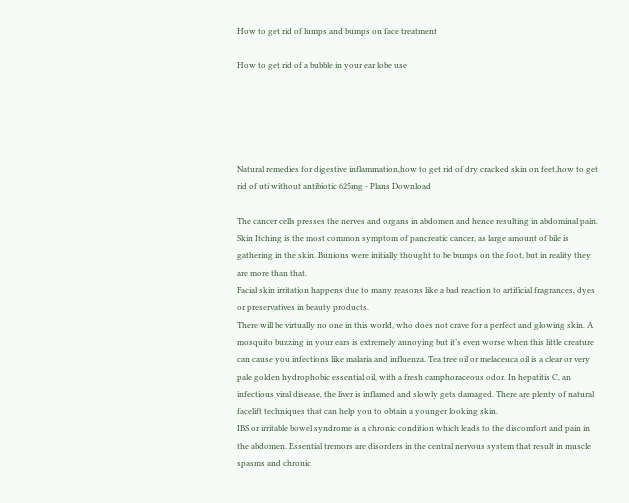How to get rid of lumps and bumps on face treatment

How to get rid of a bubble in your ear lobe use





Natural remedies for digestive inflammation,how to get rid of dry cracked skin on feet,how to get rid of uti without antibiotic 625mg - Plans Download

The cancer cells presses the nerves and organs in abdomen and hence resulting in abdominal pain.
Skin Itching is the most common symptom of pancreatic cancer, as large amount of bile is gathering in the skin. Bunions were initially thought to be bumps on the foot, but in reality they are more than that.
Facial skin irritation happens due to many reasons like a bad reaction to artificial fragrances, dyes or preservatives in beauty products.
There will be virtually no one in this world, who does not crave for a perfect and glowing skin. A mosquito buzzing in your ears is extremely annoying but it’s even worse when this little creature can cause you infections like malaria and influenza. Tea tree oil or melaceuca oil is a clear or very pale golden hydrophobic essential oil, with a fresh camphoraceous odor. In hepatitis C, an infectious viral disease, the liver is inflamed and slowly gets damaged. There are plenty of natural facelift techniques that can help you to obtain a younger looking skin.
IBS or irritable bowel syndrome is a chronic condition which leads to the discomfort and pain in the abdomen. Essential tremors are disorders in the central nervous system that result in muscle spasms and chronic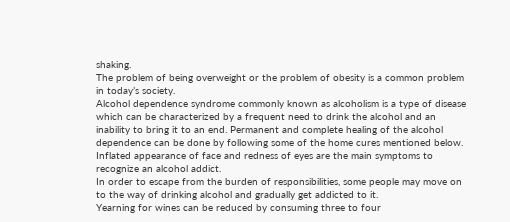shaking.
The problem of being overweight or the problem of obesity is a common problem in today’s society.
Alcohol dependence syndrome commonly known as alcoholism is a type of disease which can be characterized by a frequent need to drink the alcohol and an inability to bring it to an end. Permanent and complete healing of the alcohol dependence can be done by following some of the home cures mentioned below.
Inflated appearance of face and redness of eyes are the main symptoms to recognize an alcohol addict.
In order to escape from the burden of responsibilities, some people may move on to the way of drinking alcohol and gradually get addicted to it.
Yearning for wines can be reduced by consuming three to four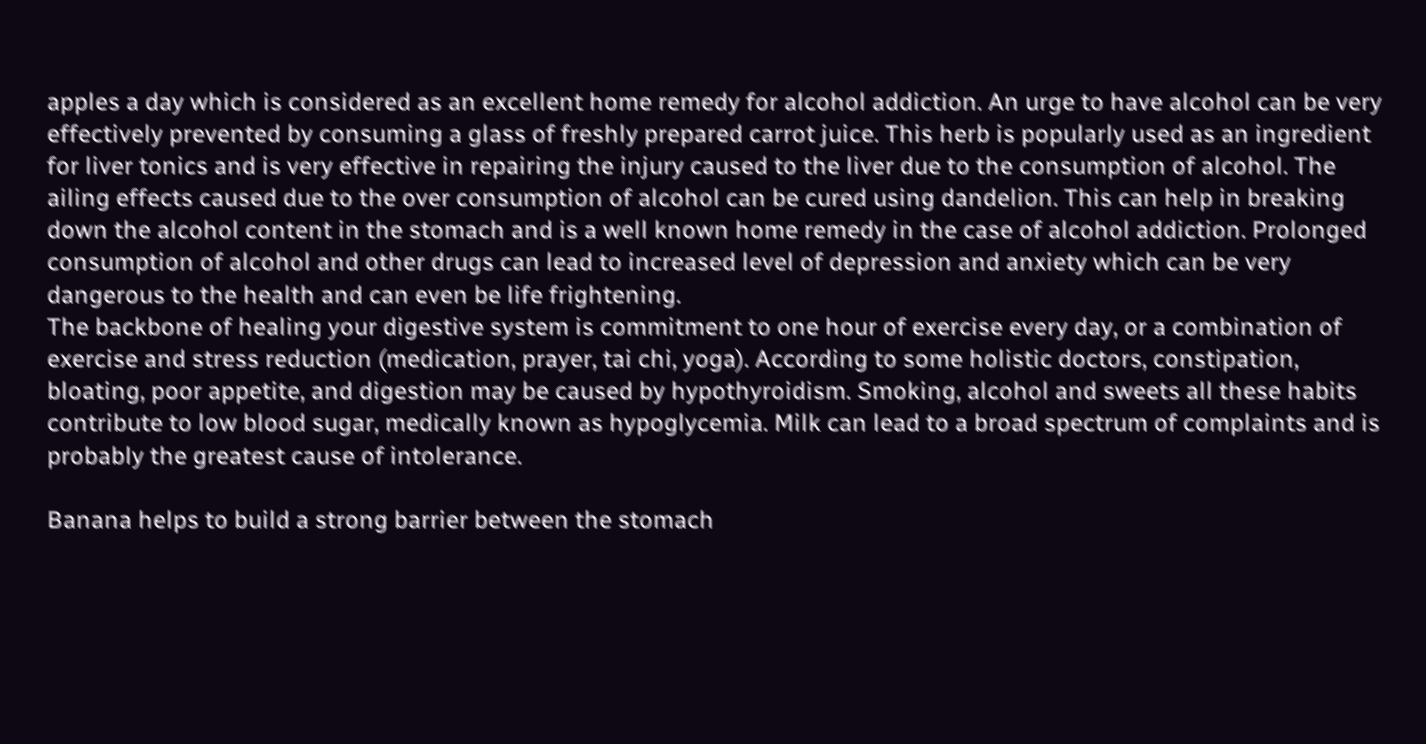apples a day which is considered as an excellent home remedy for alcohol addiction. An urge to have alcohol can be very effectively prevented by consuming a glass of freshly prepared carrot juice. This herb is popularly used as an ingredient for liver tonics and is very effective in repairing the injury caused to the liver due to the consumption of alcohol. The ailing effects caused due to the over consumption of alcohol can be cured using dandelion. This can help in breaking down the alcohol content in the stomach and is a well known home remedy in the case of alcohol addiction. Prolonged consumption of alcohol and other drugs can lead to increased level of depression and anxiety which can be very dangerous to the health and can even be life frightening.
The backbone of healing your digestive system is commitment to one hour of exercise every day, or a combination of exercise and stress reduction (medication, prayer, tai chi, yoga). According to some holistic doctors, constipation, bloating, poor appetite, and digestion may be caused by hypothyroidism. Smoking, alcohol and sweets all these habits contribute to low blood sugar, medically known as hypoglycemia. Milk can lead to a broad spectrum of complaints and is probably the greatest cause of intolerance.

Banana helps to build a strong barrier between the stomach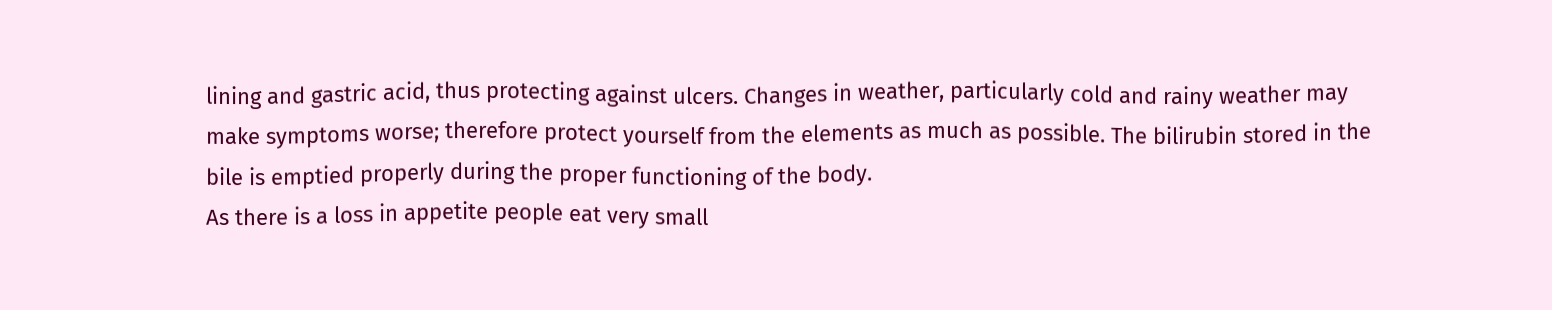lining and gastric acid, thus protecting against ulcers. Changes in weather, particularly cold and rainy weather may make symptoms worse; therefore protect yourself from the elements as much as possible. The bilirubin stored in the bile is emptied properly during the proper functioning of the body.
As there is a loss in appetite people eat very small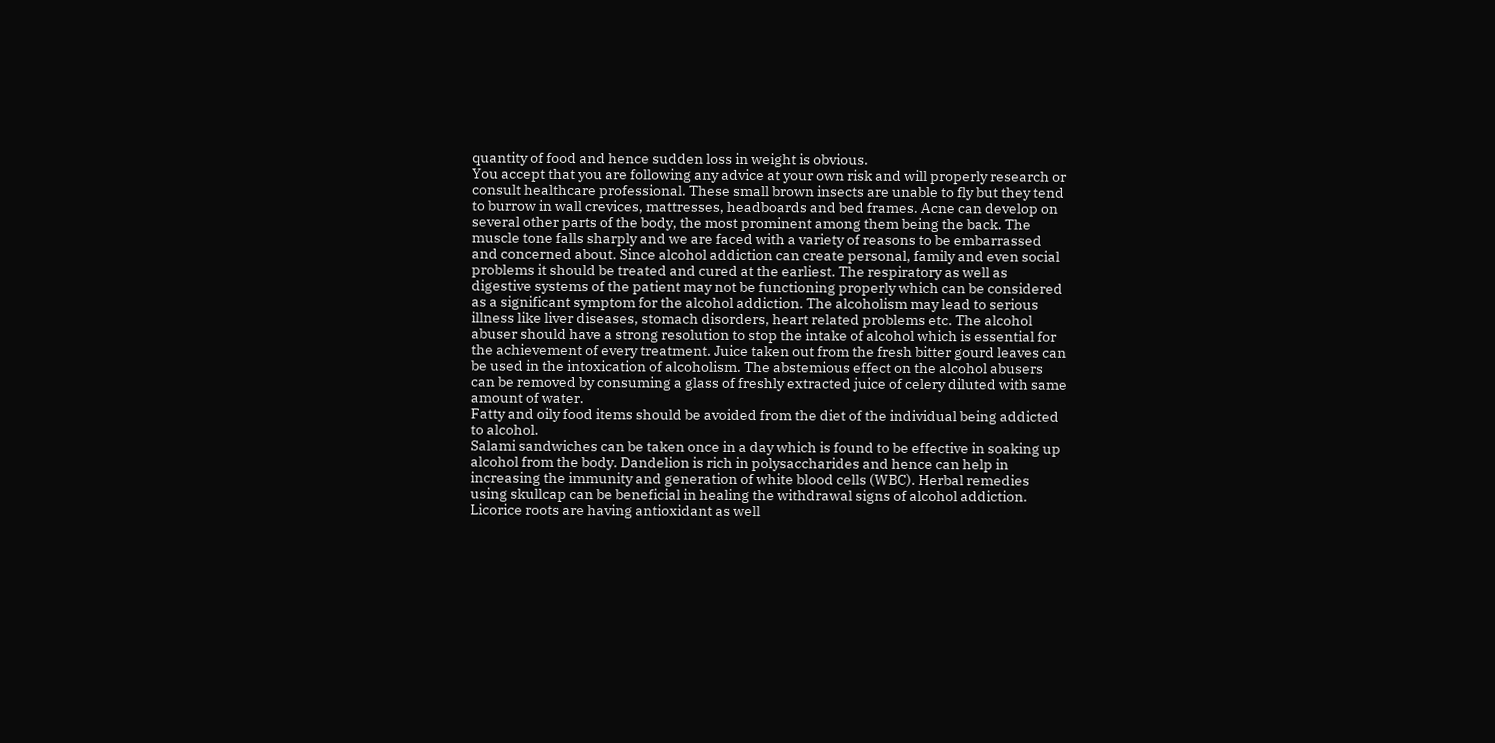quantity of food and hence sudden loss in weight is obvious.
You accept that you are following any advice at your own risk and will properly research or consult healthcare professional. These small brown insects are unable to fly but they tend to burrow in wall crevices, mattresses, headboards and bed frames. Acne can develop on several other parts of the body, the most prominent among them being the back. The muscle tone falls sharply and we are faced with a variety of reasons to be embarrassed and concerned about. Since alcohol addiction can create personal, family and even social problems it should be treated and cured at the earliest. The respiratory as well as digestive systems of the patient may not be functioning properly which can be considered as a significant symptom for the alcohol addiction. The alcoholism may lead to serious illness like liver diseases, stomach disorders, heart related problems etc. The alcohol abuser should have a strong resolution to stop the intake of alcohol which is essential for the achievement of every treatment. Juice taken out from the fresh bitter gourd leaves can be used in the intoxication of alcoholism. The abstemious effect on the alcohol abusers can be removed by consuming a glass of freshly extracted juice of celery diluted with same amount of water.
Fatty and oily food items should be avoided from the diet of the individual being addicted to alcohol.
Salami sandwiches can be taken once in a day which is found to be effective in soaking up alcohol from the body. Dandelion is rich in polysaccharides and hence can help in increasing the immunity and generation of white blood cells (WBC). Herbal remedies using skullcap can be beneficial in healing the withdrawal signs of alcohol addiction. Licorice roots are having antioxidant as well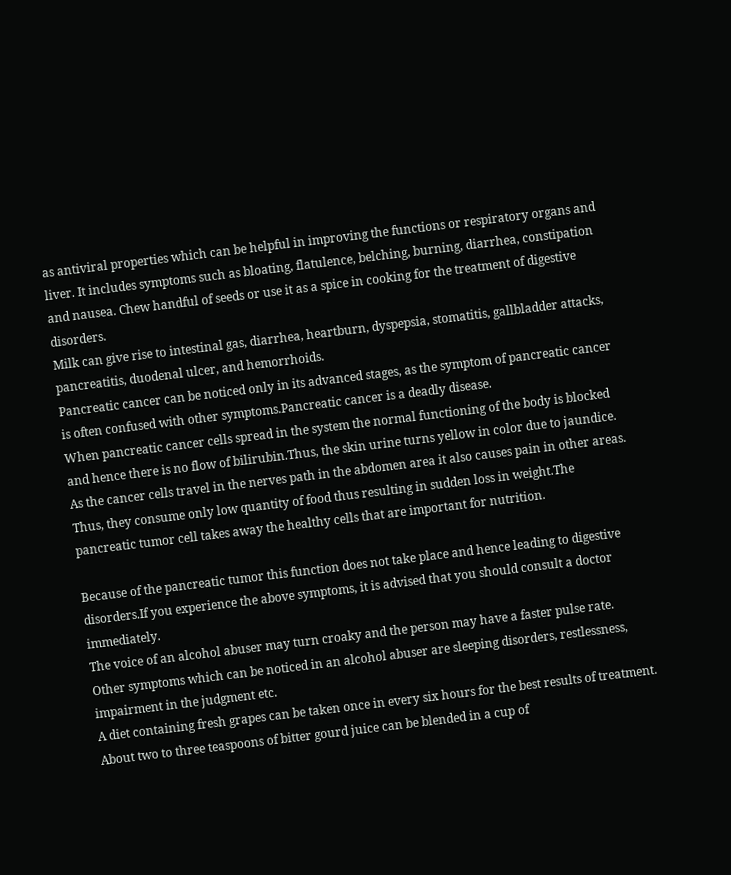as antiviral properties which can be helpful in improving the functions or respiratory organs and liver. It includes symptoms such as bloating, flatulence, belching, burning, diarrhea, constipation and nausea. Chew handful of seeds or use it as a spice in cooking for the treatment of digestive disorders.
Milk can give rise to intestinal gas, diarrhea, heartburn, dyspepsia, stomatitis, gallbladder attacks, pancreatitis, duodenal ulcer, and hemorrhoids.
Pancreatic cancer can be noticed only in its advanced stages, as the symptom of pancreatic cancer is often confused with other symptoms.Pancreatic cancer is a deadly disease.
When pancreatic cancer cells spread in the system the normal functioning of the body is blocked and hence there is no flow of bilirubin.Thus, the skin urine turns yellow in color due to jaundice. As the cancer cells travel in the nerves path in the abdomen area it also causes pain in other areas.
Thus, they consume only low quantity of food thus resulting in sudden loss in weight.The pancreatic tumor cell takes away the healthy cells that are important for nutrition.

Because of the pancreatic tumor this function does not take place and hence leading to digestive disorders.If you experience the above symptoms, it is advised that you should consult a doctor immediately.
The voice of an alcohol abuser may turn croaky and the person may have a faster pulse rate.
Other symptoms which can be noticed in an alcohol abuser are sleeping disorders, restlessness, impairment in the judgment etc.
A diet containing fresh grapes can be taken once in every six hours for the best results of treatment.
About two to three teaspoons of bitter gourd juice can be blended in a cup of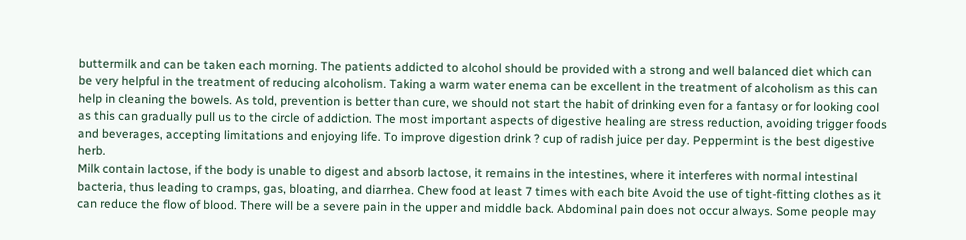buttermilk and can be taken each morning. The patients addicted to alcohol should be provided with a strong and well balanced diet which can be very helpful in the treatment of reducing alcoholism. Taking a warm water enema can be excellent in the treatment of alcoholism as this can help in cleaning the bowels. As told, prevention is better than cure, we should not start the habit of drinking even for a fantasy or for looking cool as this can gradually pull us to the circle of addiction. The most important aspects of digestive healing are stress reduction, avoiding trigger foods and beverages, accepting limitations and enjoying life. To improve digestion drink ? cup of radish juice per day. Peppermint is the best digestive herb.
Milk contain lactose, if the body is unable to digest and absorb lactose, it remains in the intestines, where it interferes with normal intestinal bacteria, thus leading to cramps, gas, bloating, and diarrhea. Chew food at least 7 times with each bite Avoid the use of tight-fitting clothes as it can reduce the flow of blood. There will be a severe pain in the upper and middle back. Abdominal pain does not occur always. Some people may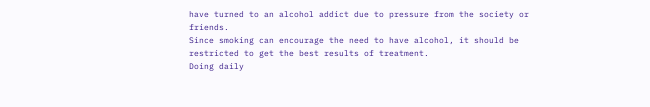have turned to an alcohol addict due to pressure from the society or friends.
Since smoking can encourage the need to have alcohol, it should be restricted to get the best results of treatment.
Doing daily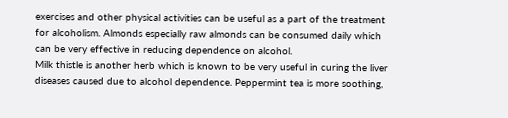exercises and other physical activities can be useful as a part of the treatment for alcoholism. Almonds especially raw almonds can be consumed daily which can be very effective in reducing dependence on alcohol.
Milk thistle is another herb which is known to be very useful in curing the liver diseases caused due to alcohol dependence. Peppermint tea is more soothing,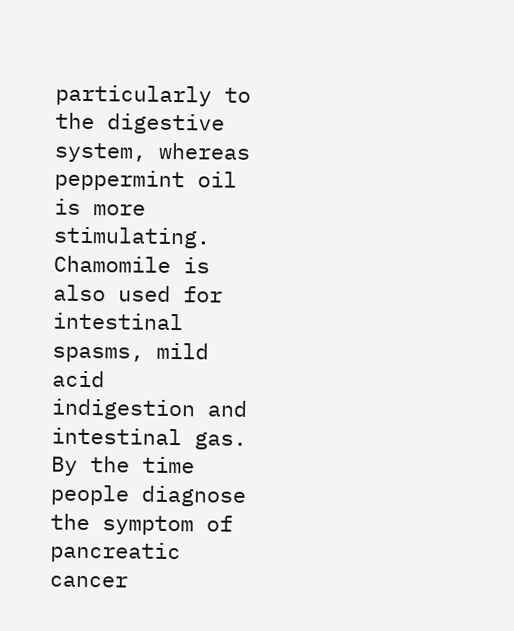particularly to the digestive system, whereas peppermint oil is more stimulating. Chamomile is also used for intestinal spasms, mild acid indigestion and intestinal gas. By the time people diagnose the symptom of pancreatic cancer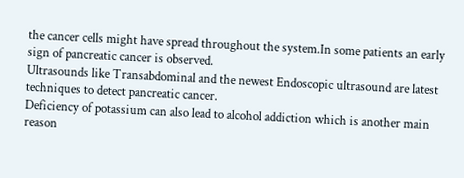the cancer cells might have spread throughout the system.In some patients an early sign of pancreatic cancer is observed.
Ultrasounds like Transabdominal and the newest Endoscopic ultrasound are latest techniques to detect pancreatic cancer.
Deficiency of potassium can also lead to alcohol addiction which is another main reason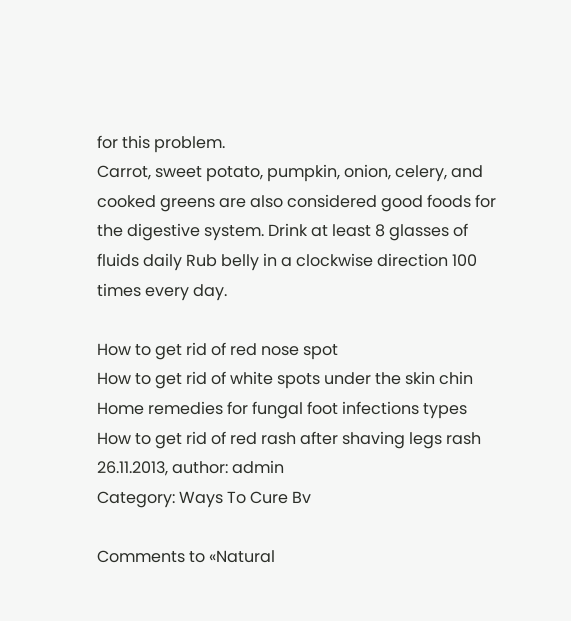for this problem.
Carrot, sweet potato, pumpkin, onion, celery, and cooked greens are also considered good foods for the digestive system. Drink at least 8 glasses of fluids daily Rub belly in a clockwise direction 100 times every day.

How to get rid of red nose spot
How to get rid of white spots under the skin chin
Home remedies for fungal foot infections types
How to get rid of red rash after shaving legs rash
26.11.2013, author: admin
Category: Ways To Cure Bv

Comments to «Natural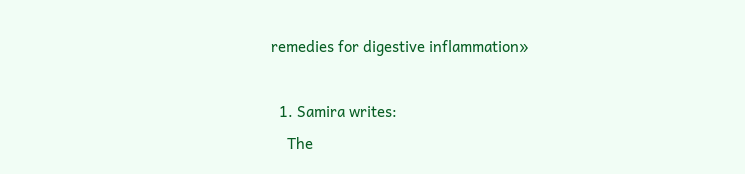remedies for digestive inflammation»

  1. Samira writes:
    The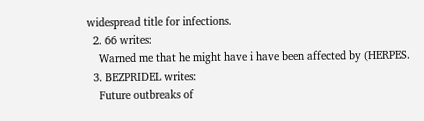widespread title for infections.
  2. 66 writes:
    Warned me that he might have i have been affected by (HERPES.
  3. BEZPRIDEL writes:
    Future outbreaks of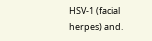HSV-1 (facial herpes) and.